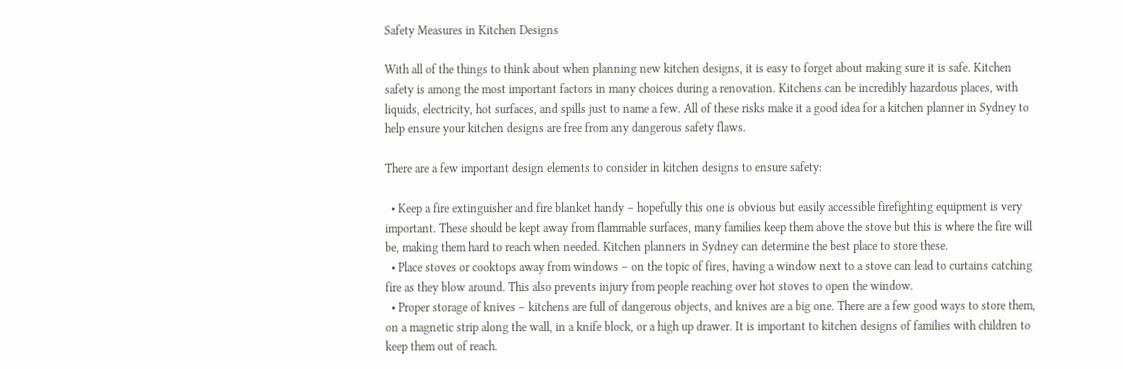Safety Measures in Kitchen Designs

With all of the things to think about when planning new kitchen designs, it is easy to forget about making sure it is safe. Kitchen safety is among the most important factors in many choices during a renovation. Kitchens can be incredibly hazardous places, with liquids, electricity, hot surfaces, and spills just to name a few. All of these risks make it a good idea for a kitchen planner in Sydney to help ensure your kitchen designs are free from any dangerous safety flaws.

There are a few important design elements to consider in kitchen designs to ensure safety:

  • Keep a fire extinguisher and fire blanket handy – hopefully this one is obvious but easily accessible firefighting equipment is very important. These should be kept away from flammable surfaces, many families keep them above the stove but this is where the fire will be, making them hard to reach when needed. Kitchen planners in Sydney can determine the best place to store these.
  • Place stoves or cooktops away from windows – on the topic of fires, having a window next to a stove can lead to curtains catching fire as they blow around. This also prevents injury from people reaching over hot stoves to open the window.
  • Proper storage of knives – kitchens are full of dangerous objects, and knives are a big one. There are a few good ways to store them, on a magnetic strip along the wall, in a knife block, or a high up drawer. It is important to kitchen designs of families with children to keep them out of reach.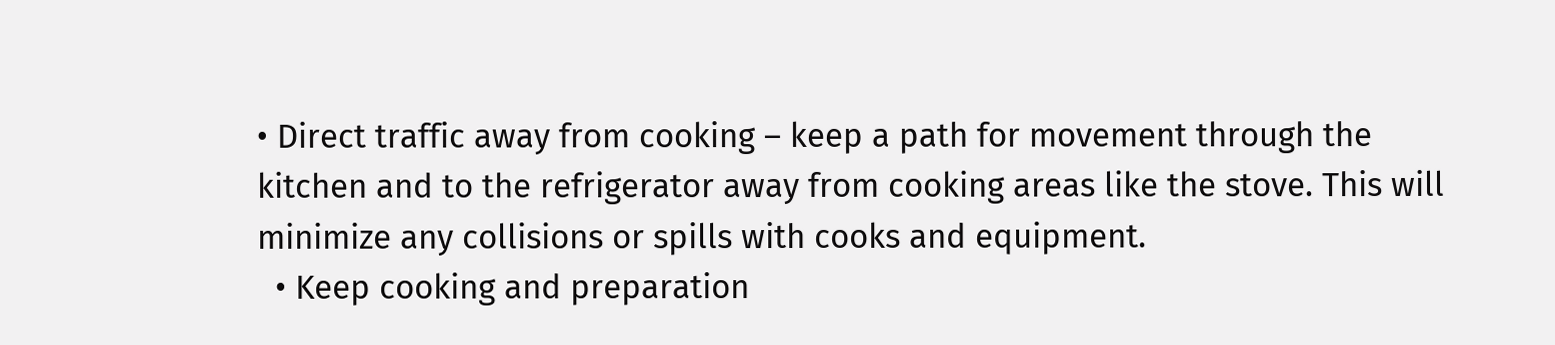• Direct traffic away from cooking – keep a path for movement through the kitchen and to the refrigerator away from cooking areas like the stove. This will minimize any collisions or spills with cooks and equipment.
  • Keep cooking and preparation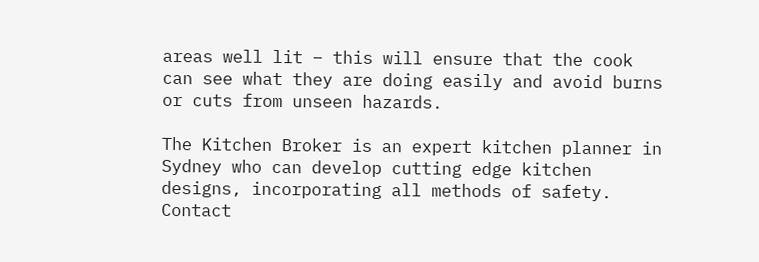areas well lit – this will ensure that the cook can see what they are doing easily and avoid burns or cuts from unseen hazards.

The Kitchen Broker is an expert kitchen planner in Sydney who can develop cutting edge kitchen designs, incorporating all methods of safety. Contact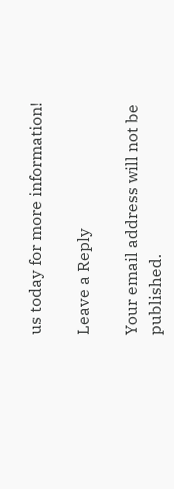us today for more information!

Leave a Reply

Your email address will not be published.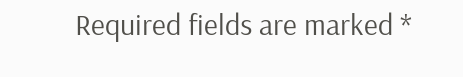Required fields are marked *